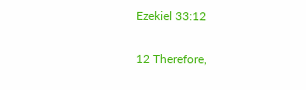Ezekiel 33:12

12 Therefore,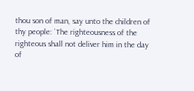thou son of man, say unto the children of thy people: `The righteousness of the righteous shall not deliver him in the day of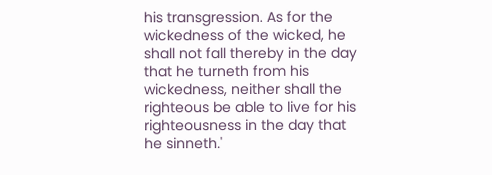his transgression. As for the wickedness of the wicked, he shall not fall thereby in the day that he turneth from his wickedness, neither shall the righteous be able to live for his righteousness in the day that he sinneth.'